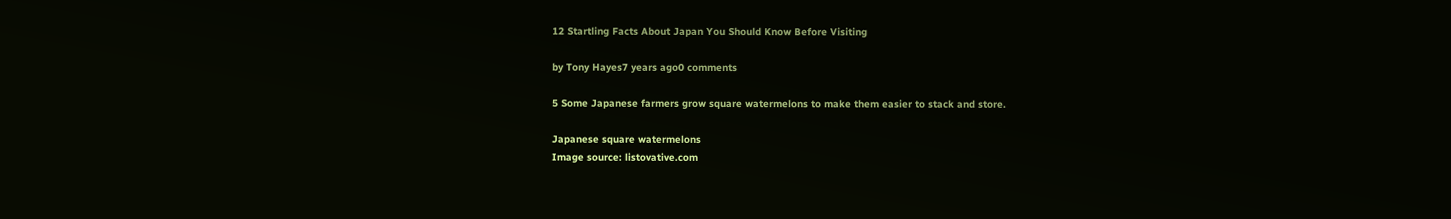12 Startling Facts About Japan You Should Know Before Visiting

by Tony Hayes7 years ago0 comments

5 Some Japanese farmers grow square watermelons to make them easier to stack and store.

Japanese square watermelons
Image source: listovative.com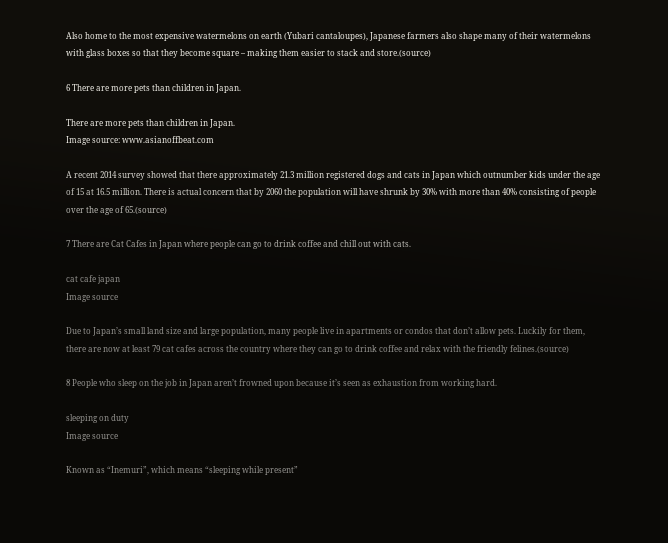Also home to the most expensive watermelons on earth (Yubari cantaloupes), Japanese farmers also shape many of their watermelons with glass boxes so that they become square – making them easier to stack and store.(source)

6 There are more pets than children in Japan.

There are more pets than children in Japan.
Image source: www.asianoffbeat.com

A recent 2014 survey showed that there approximately 21.3 million registered dogs and cats in Japan which outnumber kids under the age of 15 at 16.5 million. There is actual concern that by 2060 the population will have shrunk by 30% with more than 40% consisting of people over the age of 65.(source)

7 There are Cat Cafes in Japan where people can go to drink coffee and chill out with cats.

cat cafe japan
Image source

Due to Japan’s small land size and large population, many people live in apartments or condos that don’t allow pets. Luckily for them, there are now at least 79 cat cafes across the country where they can go to drink coffee and relax with the friendly felines.(source)

8 People who sleep on the job in Japan aren’t frowned upon because it’s seen as exhaustion from working hard.

sleeping on duty
Image source

Known as “Inemuri”, which means “sleeping while present”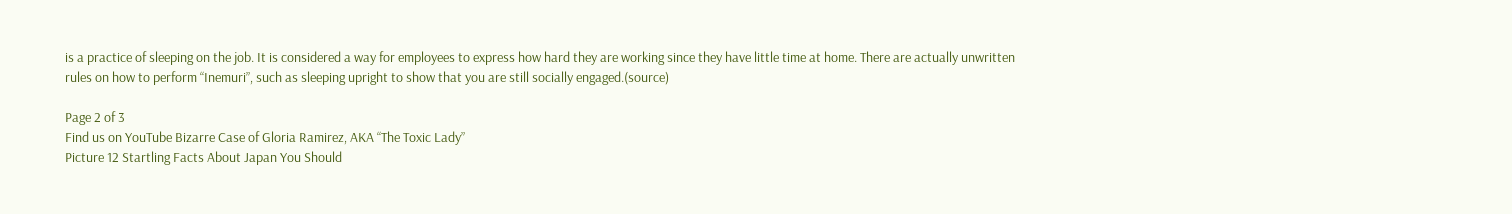is a practice of sleeping on the job. It is considered a way for employees to express how hard they are working since they have little time at home. There are actually unwritten rules on how to perform “Inemuri”, such as sleeping upright to show that you are still socially engaged.(source)

Page 2 of 3
Find us on YouTube Bizarre Case of Gloria Ramirez, AKA “The Toxic Lady”
Picture 12 Startling Facts About Japan You Should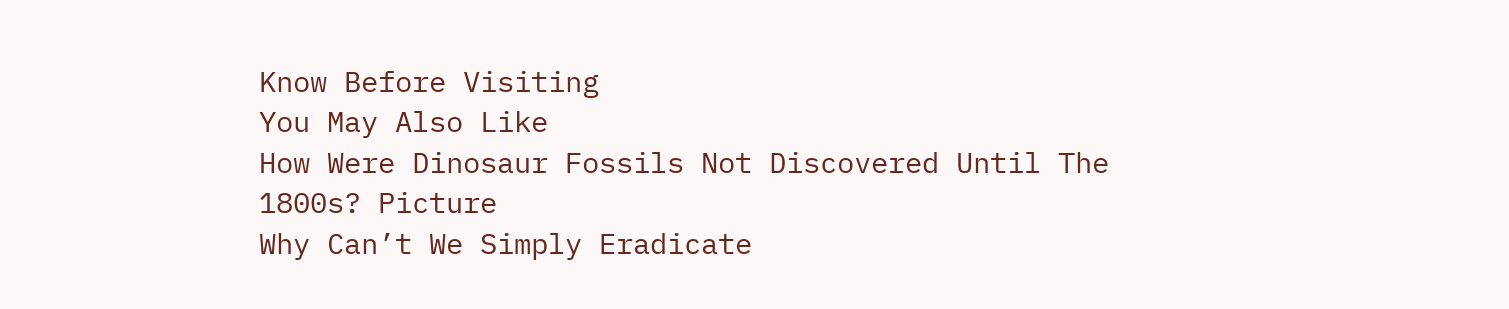Know Before Visiting
You May Also Like
How Were Dinosaur Fossils Not Discovered Until The 1800s? Picture
Why Can’t We Simply Eradicate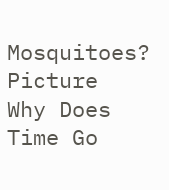Mosquitoes? Picture
Why Does Time Go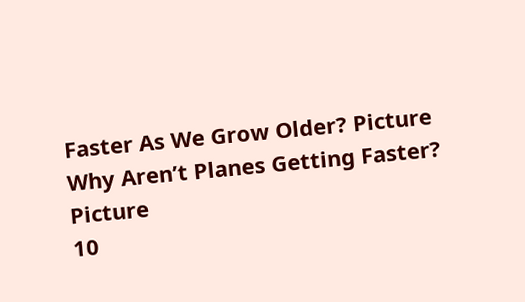Faster As We Grow Older? Picture
Why Aren’t Planes Getting Faster? Picture
10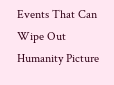Events That Can Wipe Out Humanity Picture